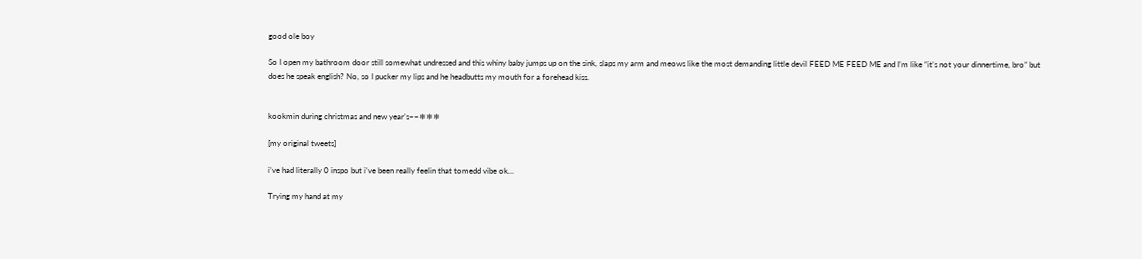good ole boy

So I open my bathroom door still somewhat undressed and this whiny baby jumps up on the sink, slaps my arm and meows like the most demanding little devil FEED ME FEED ME and I’m like “it’s not your dinnertime, bro” but does he speak english? No, so I pucker my lips and he headbutts my mouth for a forehead kiss.


kookmin during christmas and new year’s~~❄❄❄

[my original tweets]

i’ve had literally 0 inspo but i’ve been really feelin that tomedd vibe ok…

Trying my hand at my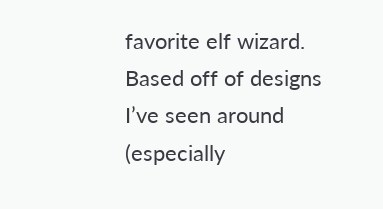favorite elf wizard. Based off of designs I’ve seen around (especially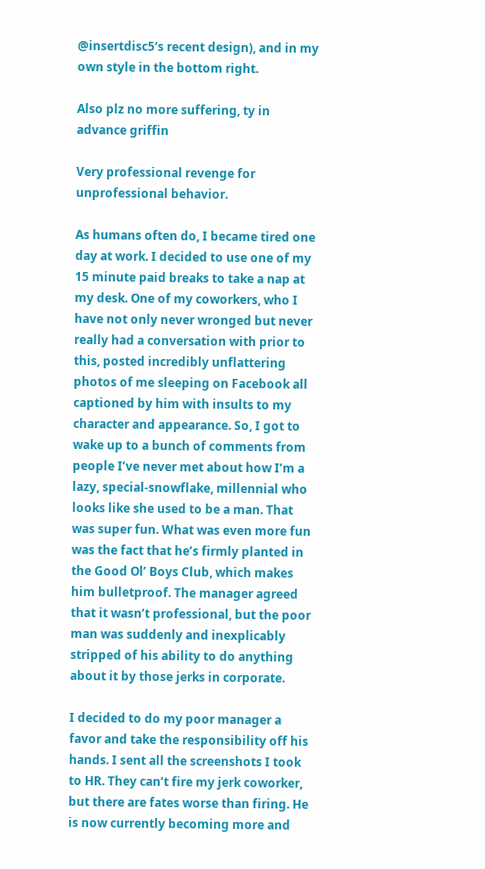@insertdisc5‘s recent design), and in my own style in the bottom right.

Also plz no more suffering, ty in advance griffin

Very professional revenge for unprofessional behavior.

As humans often do, I became tired one day at work. I decided to use one of my 15 minute paid breaks to take a nap at my desk. One of my coworkers, who I have not only never wronged but never really had a conversation with prior to this, posted incredibly unflattering photos of me sleeping on Facebook all captioned by him with insults to my character and appearance. So, I got to wake up to a bunch of comments from people I’ve never met about how I’m a lazy, special-snowflake, millennial who looks like she used to be a man. That was super fun. What was even more fun was the fact that he’s firmly planted in the Good Ol’ Boys Club, which makes him bulletproof. The manager agreed that it wasn’t professional, but the poor man was suddenly and inexplicably stripped of his ability to do anything about it by those jerks in corporate.

I decided to do my poor manager a favor and take the responsibility off his hands. I sent all the screenshots I took to HR. They can’t fire my jerk coworker, but there are fates worse than firing. He is now currently becoming more and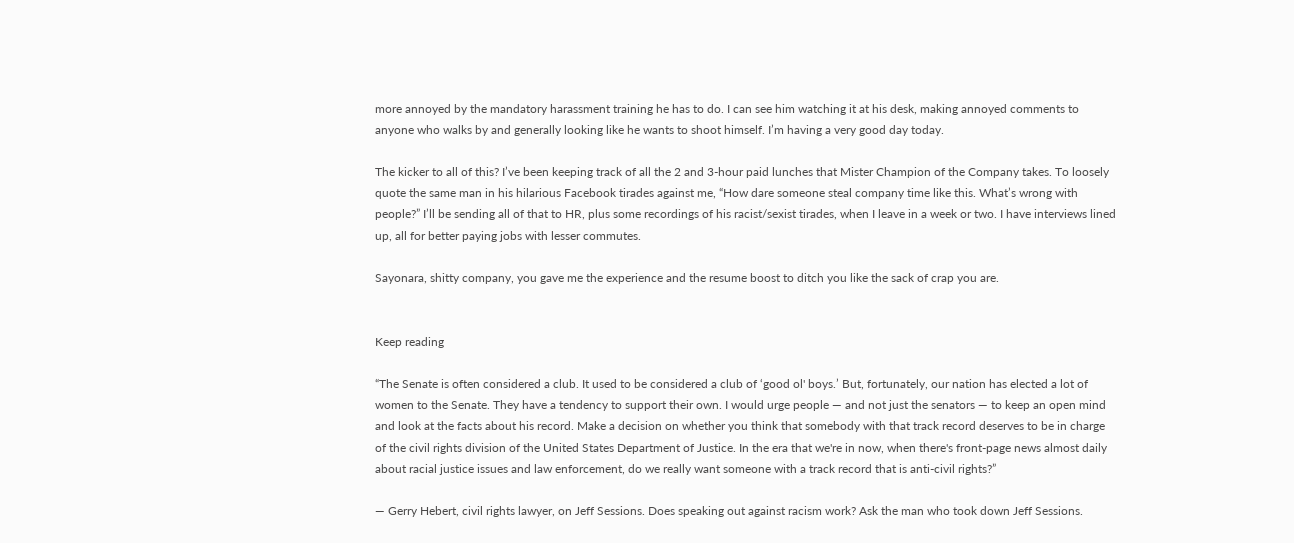more annoyed by the mandatory harassment training he has to do. I can see him watching it at his desk, making annoyed comments to anyone who walks by and generally looking like he wants to shoot himself. I’m having a very good day today.

The kicker to all of this? I’ve been keeping track of all the 2 and 3-hour paid lunches that Mister Champion of the Company takes. To loosely quote the same man in his hilarious Facebook tirades against me, “How dare someone steal company time like this. What’s wrong with people?” I’ll be sending all of that to HR, plus some recordings of his racist/sexist tirades, when I leave in a week or two. I have interviews lined up, all for better paying jobs with lesser commutes.

Sayonara, shitty company, you gave me the experience and the resume boost to ditch you like the sack of crap you are.


Keep reading

“The Senate is often considered a club. It used to be considered a club of ‘good ol' boys.’ But, fortunately, our nation has elected a lot of women to the Senate. They have a tendency to support their own. I would urge people — and not just the senators — to keep an open mind and look at the facts about his record. Make a decision on whether you think that somebody with that track record deserves to be in charge of the civil rights division of the United States Department of Justice. In the era that we're in now, when there's front-page news almost daily about racial justice issues and law enforcement, do we really want someone with a track record that is anti-civil rights?”

— Gerry Hebert, civil rights lawyer, on Jeff Sessions. Does speaking out against racism work? Ask the man who took down Jeff Sessions.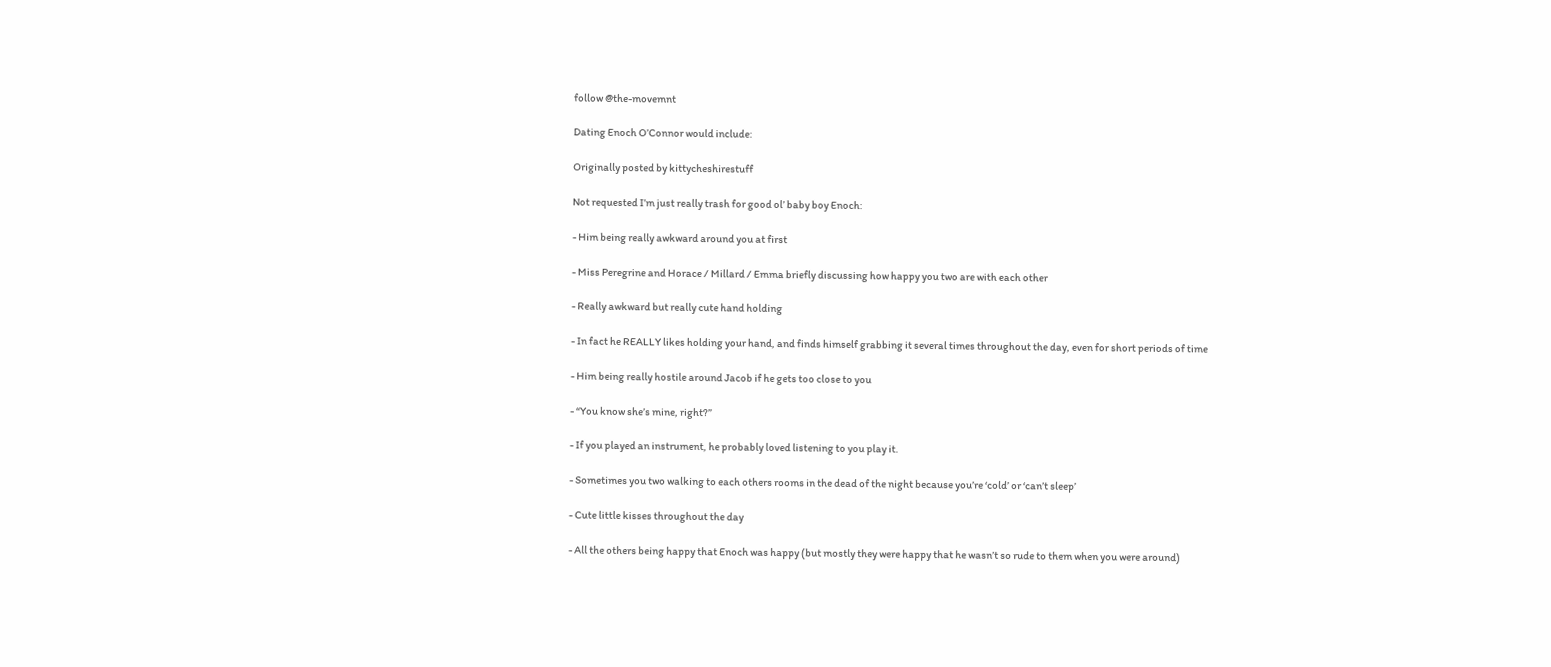follow @the-movemnt

Dating Enoch O’Connor would include:

Originally posted by kittycheshirestuff

Not requested I’m just really trash for good ol’ baby boy Enoch:

- Him being really awkward around you at first

- Miss Peregrine and Horace / Millard / Emma briefly discussing how happy you two are with each other

- Really awkward but really cute hand holding

- In fact he REALLY likes holding your hand, and finds himself grabbing it several times throughout the day, even for short periods of time

- Him being really hostile around Jacob if he gets too close to you

- “You know she’s mine, right?”

- If you played an instrument, he probably loved listening to you play it.

- Sometimes you two walking to each others rooms in the dead of the night because you’re ‘cold’ or ‘can’t sleep’

- Cute little kisses throughout the day

- All the others being happy that Enoch was happy (but mostly they were happy that he wasn’t so rude to them when you were around)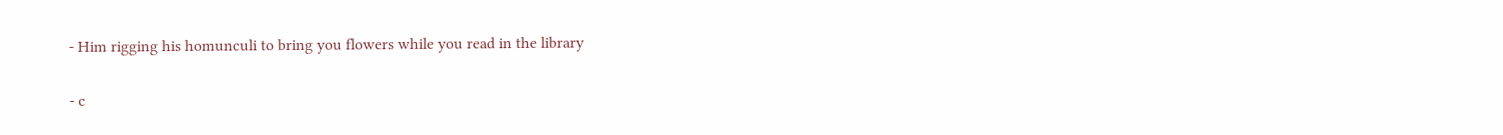- Him rigging his homunculi to bring you flowers while you read in the library

- c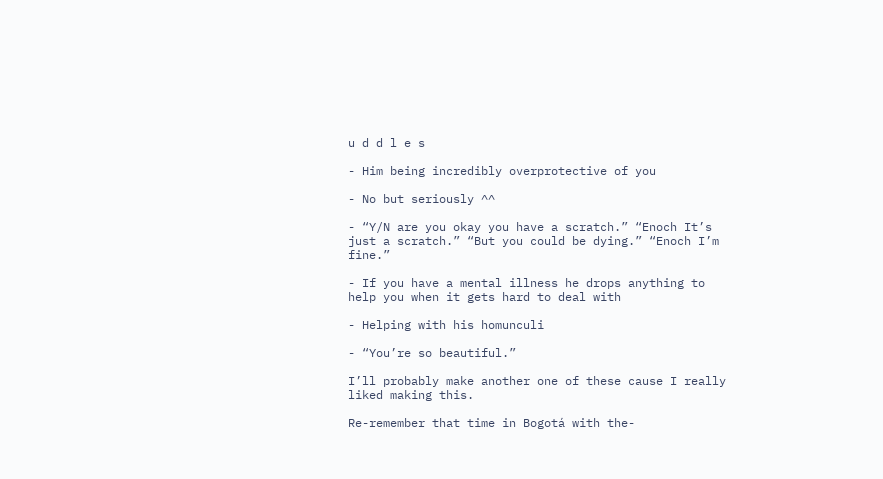u d d l e s

- Him being incredibly overprotective of you

- No but seriously ^^

- “Y/N are you okay you have a scratch.” “Enoch It’s just a scratch.” “But you could be dying.” “Enoch I’m fine.”

- If you have a mental illness he drops anything to help you when it gets hard to deal with

- Helping with his homunculi

- “You’re so beautiful.”

I’ll probably make another one of these cause I really liked making this.

Re-remember that time in Bogotá with the-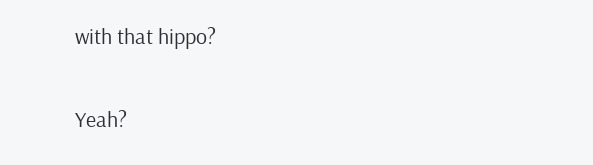with that hippo?

Yeah?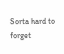Sorta hard to forget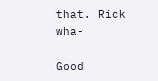that. Rick wha-

Good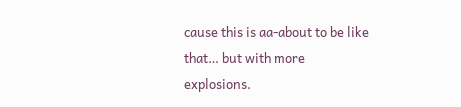cause this is aa-about to be like that… but with more explosions.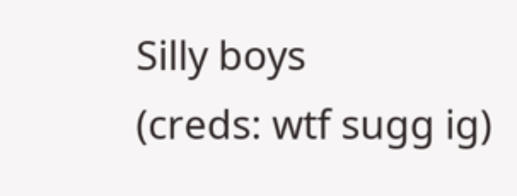Silly boys
(creds: wtf sugg ig)